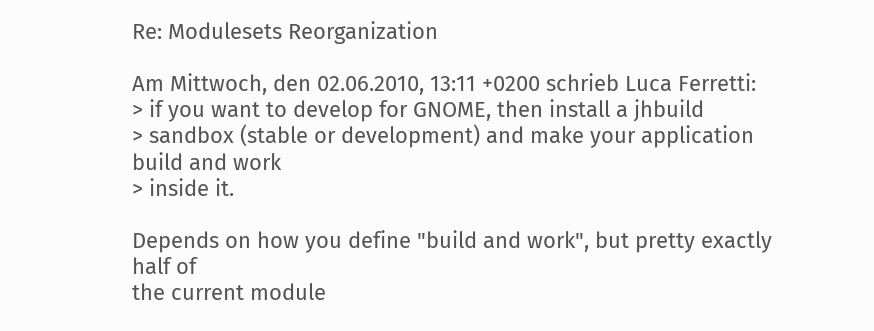Re: Modulesets Reorganization

Am Mittwoch, den 02.06.2010, 13:11 +0200 schrieb Luca Ferretti:
> if you want to develop for GNOME, then install a jhbuild
> sandbox (stable or development) and make your application build and work
> inside it.

Depends on how you define "build and work", but pretty exactly half of
the current module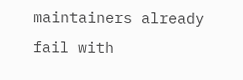maintainers already fail with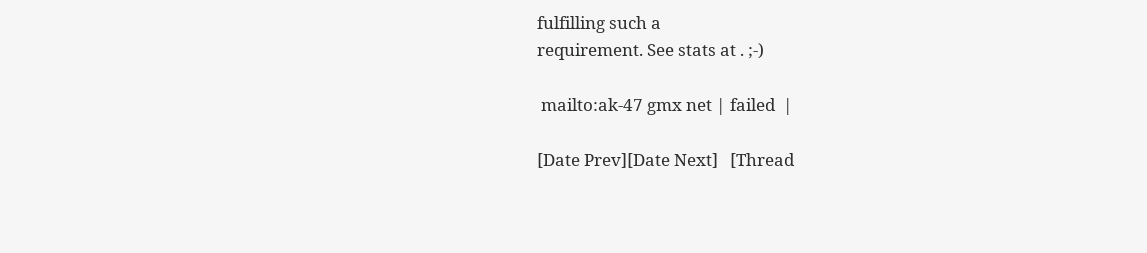fulfilling such a
requirement. See stats at . ;-)

 mailto:ak-47 gmx net | failed  |

[Date Prev][Date Next]   [Thread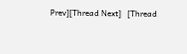Prev][Thread Next]   [Thread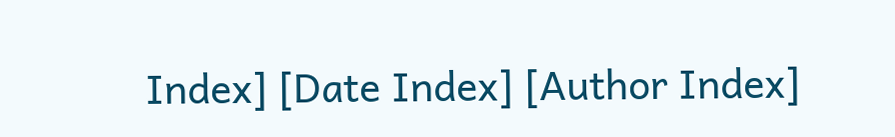Index] [Date Index] [Author Index]